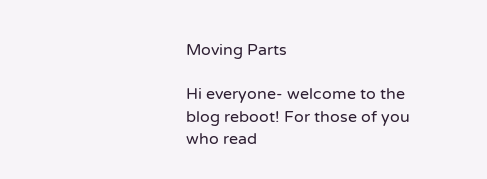Moving Parts

Hi everyone- welcome to the blog reboot! For those of you who read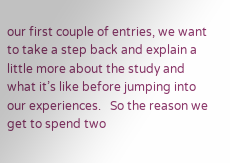our first couple of entries, we want to take a step back and explain a little more about the study and what it’s like before jumping into our experiences.   So the reason we get to spend two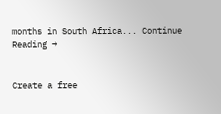months in South Africa... Continue Reading →


Create a free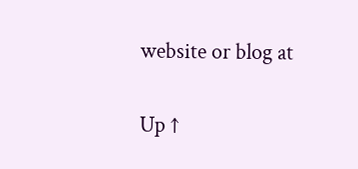website or blog at

Up ↑